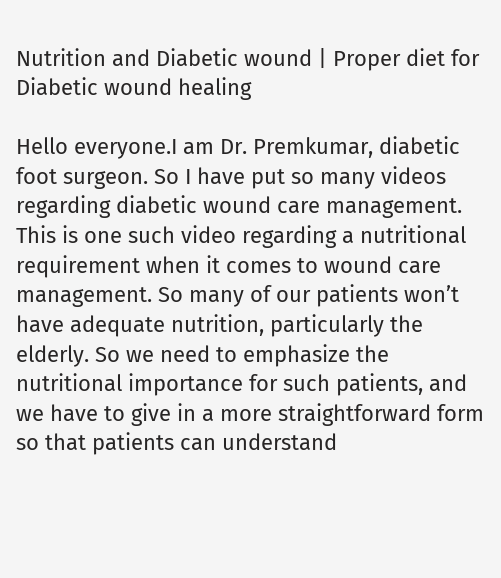Nutrition and Diabetic wound | Proper diet for Diabetic wound healing

Hello everyone.I am Dr. Premkumar, diabetic foot surgeon. So I have put so many videos regarding diabetic wound care management. This is one such video regarding a nutritional requirement when it comes to wound care management. So many of our patients won’t have adequate nutrition, particularly the elderly. So we need to emphasize the nutritional importance for such patients, and we have to give in a more straightforward form so that patients can understand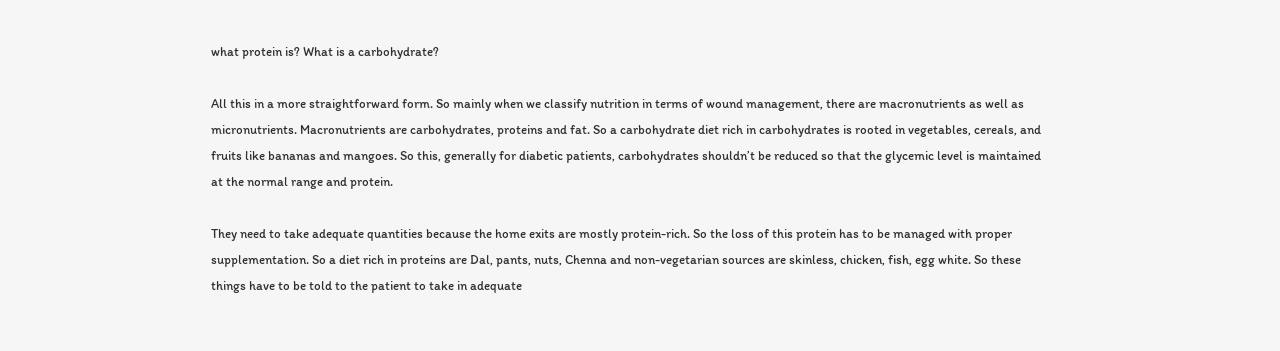what protein is? What is a carbohydrate?

All this in a more straightforward form. So mainly when we classify nutrition in terms of wound management, there are macronutrients as well as micronutrients. Macronutrients are carbohydrates, proteins and fat. So a carbohydrate diet rich in carbohydrates is rooted in vegetables, cereals, and fruits like bananas and mangoes. So this, generally for diabetic patients, carbohydrates shouldn’t be reduced so that the glycemic level is maintained at the normal range and protein.

They need to take adequate quantities because the home exits are mostly protein-rich. So the loss of this protein has to be managed with proper supplementation. So a diet rich in proteins are Dal, pants, nuts, Chenna and non-vegetarian sources are skinless, chicken, fish, egg white. So these things have to be told to the patient to take in adequate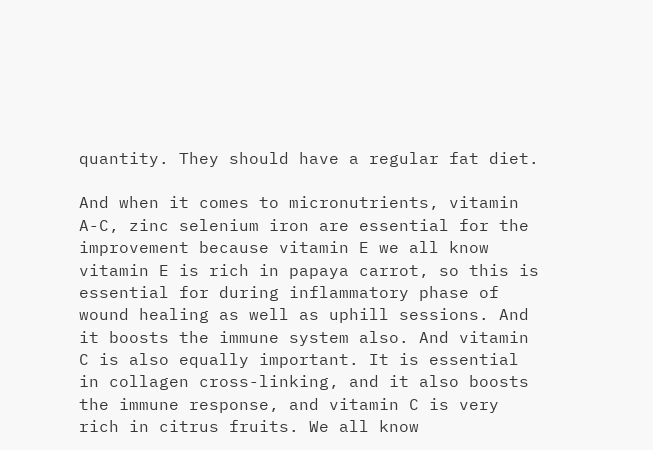quantity. They should have a regular fat diet.

And when it comes to micronutrients, vitamin A-C, zinc selenium iron are essential for the improvement because vitamin E we all know vitamin E is rich in papaya carrot, so this is essential for during inflammatory phase of wound healing as well as uphill sessions. And it boosts the immune system also. And vitamin C is also equally important. It is essential in collagen cross-linking, and it also boosts the immune response, and vitamin C is very rich in citrus fruits. We all know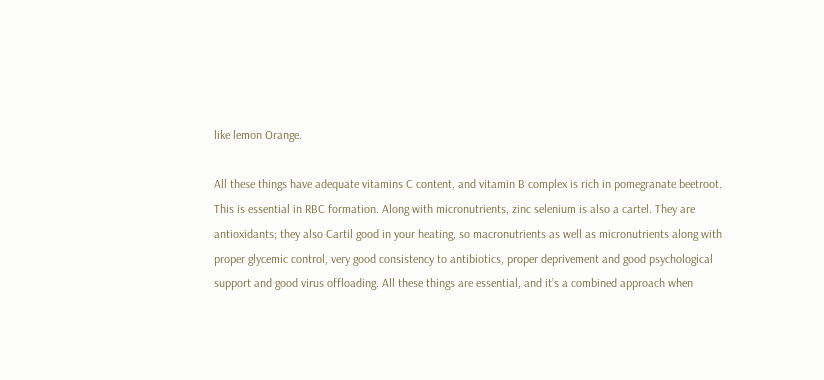like lemon Orange.

All these things have adequate vitamins C content, and vitamin B complex is rich in pomegranate beetroot. This is essential in RBC formation. Along with micronutrients, zinc selenium is also a cartel. They are antioxidants; they also Cartil good in your heating, so macronutrients as well as micronutrients along with proper glycemic control, very good consistency to antibiotics, proper deprivement and good psychological support and good virus offloading. All these things are essential, and it’s a combined approach when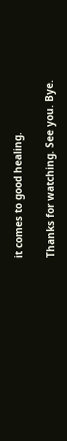it comes to good healing.

Thanks for watching. See you. Bye.